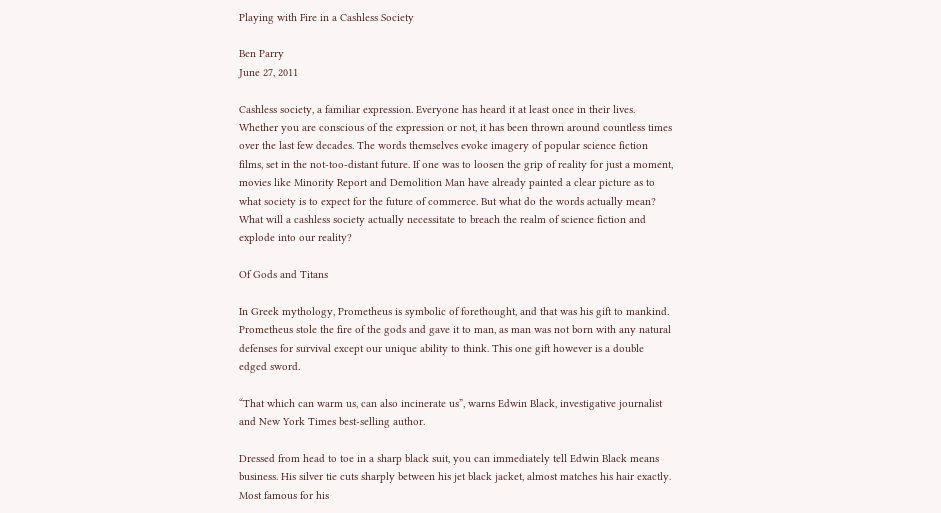Playing with Fire in a Cashless Society

Ben Parry
June 27, 2011

Cashless society, a familiar expression. Everyone has heard it at least once in their lives. Whether you are conscious of the expression or not, it has been thrown around countless times over the last few decades. The words themselves evoke imagery of popular science fiction films, set in the not-too-distant future. If one was to loosen the grip of reality for just a moment, movies like Minority Report and Demolition Man have already painted a clear picture as to what society is to expect for the future of commerce. But what do the words actually mean? What will a cashless society actually necessitate to breach the realm of science fiction and explode into our reality?

Of Gods and Titans

In Greek mythology, Prometheus is symbolic of forethought, and that was his gift to mankind. Prometheus stole the fire of the gods and gave it to man, as man was not born with any natural defenses for survival except our unique ability to think. This one gift however is a double edged sword.

“That which can warm us, can also incinerate us”, warns Edwin Black, investigative journalist and New York Times best-selling author.

Dressed from head to toe in a sharp black suit, you can immediately tell Edwin Black means business. His silver tie cuts sharply between his jet black jacket, almost matches his hair exactly. Most famous for his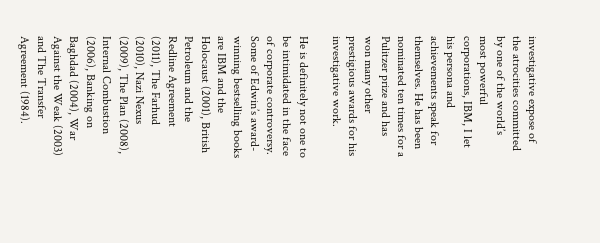investigative expose of the atrocities committed by one of the world’s most powerful corporations, IBM, I let his persona and achievements speak for themselves. He has been nominated ten times for a Pulitzer prize and has won many other prestigious awards for his investigative work.

He is definitely not one to be intimidated in the face of corporate controversy. Some of Edwin’s award-winning bestselling books are IBM and the Holocaust (2001), British Petroleum and the Redline Agreement (2011), The Farhud (2010), Nazi Nexus (2009), The Plan (2008), Internal Combustion (2006), Banking on Baghdad (2004), War Against the Weak (2003) and The Transfer Agreement (1984).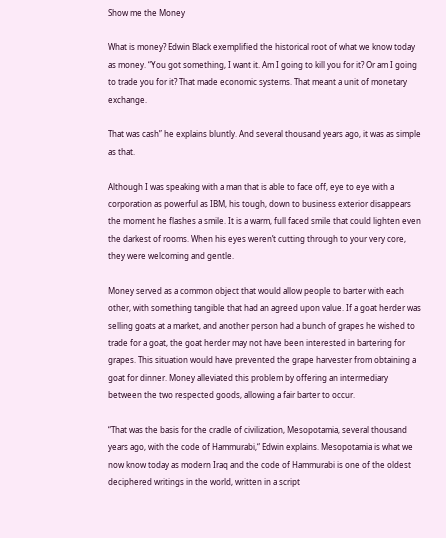Show me the Money

What is money? Edwin Black exemplified the historical root of what we know today as money. “You got something, I want it. Am I going to kill you for it? Or am I going to trade you for it? That made economic systems. That meant a unit of monetary exchange.

That was cash” he explains bluntly. And several thousand years ago, it was as simple as that.

Although I was speaking with a man that is able to face off, eye to eye with a corporation as powerful as IBM, his tough, down to business exterior disappears the moment he flashes a smile. It is a warm, full faced smile that could lighten even the darkest of rooms. When his eyes weren’t cutting through to your very core, they were welcoming and gentle.

Money served as a common object that would allow people to barter with each other, with something tangible that had an agreed upon value. If a goat herder was selling goats at a market, and another person had a bunch of grapes he wished to trade for a goat, the goat herder may not have been interested in bartering for grapes. This situation would have prevented the grape harvester from obtaining a goat for dinner. Money alleviated this problem by offering an intermediary between the two respected goods, allowing a fair barter to occur.

“That was the basis for the cradle of civilization, Mesopotamia, several thousand years ago, with the code of Hammurabi,“ Edwin explains. Mesopotamia is what we now know today as modern Iraq and the code of Hammurabi is one of the oldest deciphered writings in the world, written in a script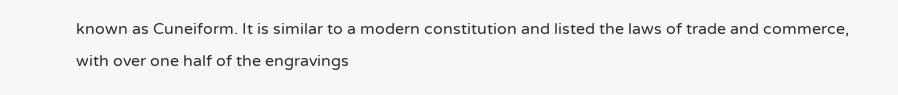known as Cuneiform. It is similar to a modern constitution and listed the laws of trade and commerce, with over one half of the engravings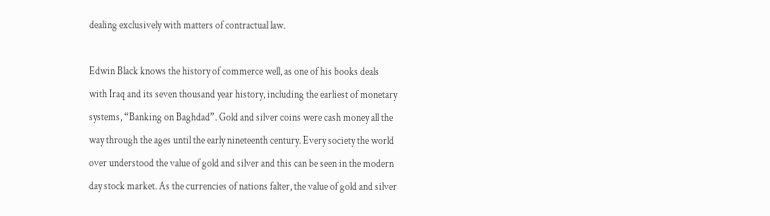dealing exclusively with matters of contractual law.

Edwin Black knows the history of commerce well, as one of his books deals with Iraq and its seven thousand year history, including the earliest of monetary systems, “Banking on Baghdad”. Gold and silver coins were cash money all the way through the ages until the early nineteenth century. Every society the world over understood the value of gold and silver and this can be seen in the modern day stock market. As the currencies of nations falter, the value of gold and silver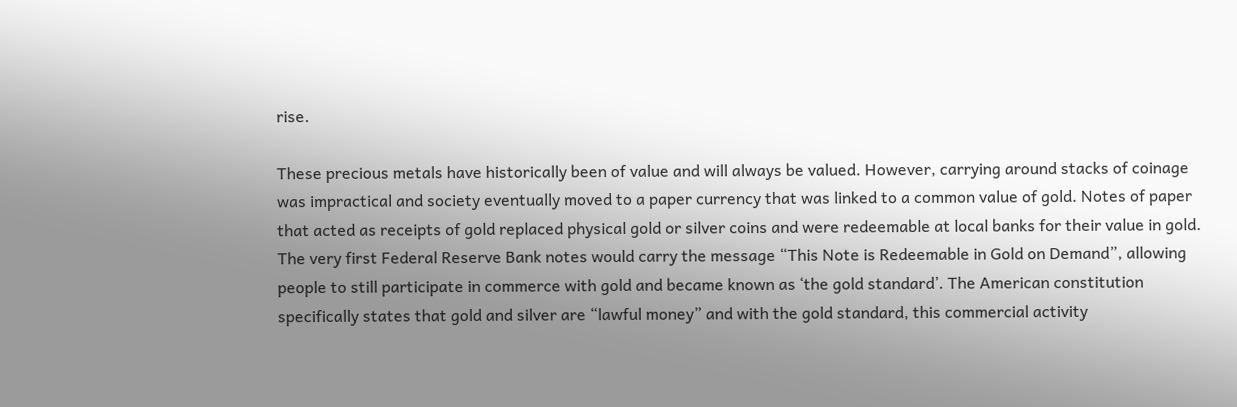rise.

These precious metals have historically been of value and will always be valued. However, carrying around stacks of coinage was impractical and society eventually moved to a paper currency that was linked to a common value of gold. Notes of paper that acted as receipts of gold replaced physical gold or silver coins and were redeemable at local banks for their value in gold. The very first Federal Reserve Bank notes would carry the message “This Note is Redeemable in Gold on Demand”, allowing people to still participate in commerce with gold and became known as ‘the gold standard’. The American constitution specifically states that gold and silver are “lawful money” and with the gold standard, this commercial activity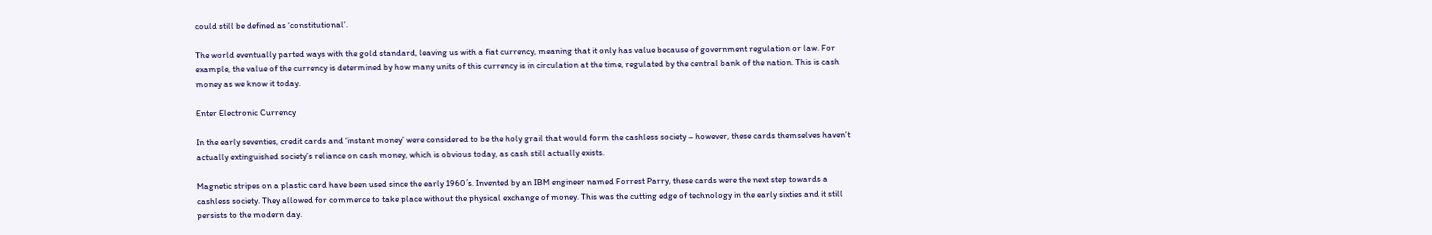could still be defined as ‘constitutional’.

The world eventually parted ways with the gold standard, leaving us with a fiat currency, meaning that it only has value because of government regulation or law. For example, the value of the currency is determined by how many units of this currency is in circulation at the time, regulated by the central bank of the nation. This is cash money as we know it today.

Enter Electronic Currency

In the early seventies, credit cards and ‘instant money’ were considered to be the holy grail that would form the cashless society – however, these cards themselves haven’t actually extinguished society’s reliance on cash money, which is obvious today, as cash still actually exists.

Magnetic stripes on a plastic card have been used since the early 1960′s. Invented by an IBM engineer named Forrest Parry, these cards were the next step towards a cashless society. They allowed for commerce to take place without the physical exchange of money. This was the cutting edge of technology in the early sixties and it still persists to the modern day.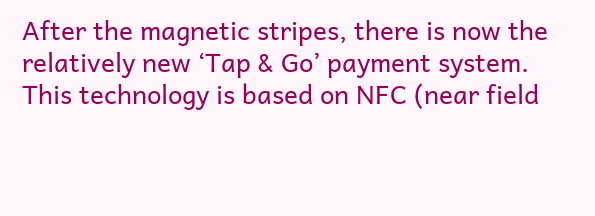After the magnetic stripes, there is now the relatively new ‘Tap & Go’ payment system. This technology is based on NFC (near field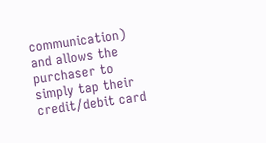communication) and allows the purchaser to simply tap their credit/debit card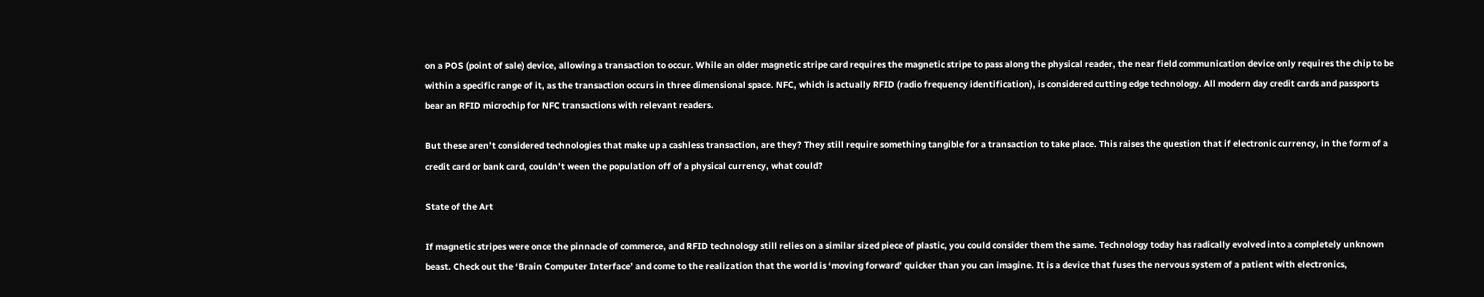on a POS (point of sale) device, allowing a transaction to occur. While an older magnetic stripe card requires the magnetic stripe to pass along the physical reader, the near field communication device only requires the chip to be within a specific range of it, as the transaction occurs in three dimensional space. NFC, which is actually RFID (radio frequency identification), is considered cutting edge technology. All modern day credit cards and passports bear an RFID microchip for NFC transactions with relevant readers.

But these aren’t considered technologies that make up a cashless transaction, are they? They still require something tangible for a transaction to take place. This raises the question that if electronic currency, in the form of a credit card or bank card, couldn’t ween the population off of a physical currency, what could?

State of the Art

If magnetic stripes were once the pinnacle of commerce, and RFID technology still relies on a similar sized piece of plastic, you could consider them the same. Technology today has radically evolved into a completely unknown beast. Check out the ‘Brain Computer Interface’ and come to the realization that the world is ‘moving forward’ quicker than you can imagine. It is a device that fuses the nervous system of a patient with electronics,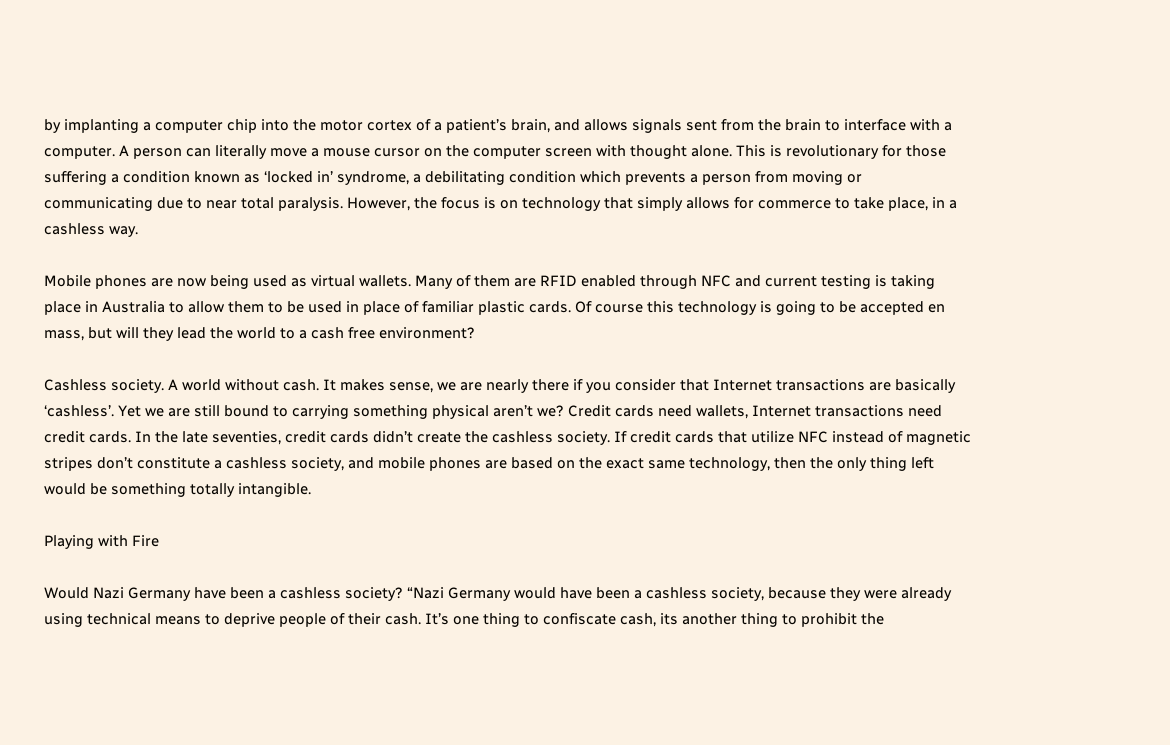by implanting a computer chip into the motor cortex of a patient’s brain, and allows signals sent from the brain to interface with a computer. A person can literally move a mouse cursor on the computer screen with thought alone. This is revolutionary for those suffering a condition known as ‘locked in’ syndrome, a debilitating condition which prevents a person from moving or communicating due to near total paralysis. However, the focus is on technology that simply allows for commerce to take place, in a cashless way.

Mobile phones are now being used as virtual wallets. Many of them are RFID enabled through NFC and current testing is taking place in Australia to allow them to be used in place of familiar plastic cards. Of course this technology is going to be accepted en mass, but will they lead the world to a cash free environment?

Cashless society. A world without cash. It makes sense, we are nearly there if you consider that Internet transactions are basically ‘cashless’. Yet we are still bound to carrying something physical aren’t we? Credit cards need wallets, Internet transactions need credit cards. In the late seventies, credit cards didn’t create the cashless society. If credit cards that utilize NFC instead of magnetic stripes don’t constitute a cashless society, and mobile phones are based on the exact same technology, then the only thing left would be something totally intangible.

Playing with Fire

Would Nazi Germany have been a cashless society? “Nazi Germany would have been a cashless society, because they were already using technical means to deprive people of their cash. It’s one thing to confiscate cash, its another thing to prohibit the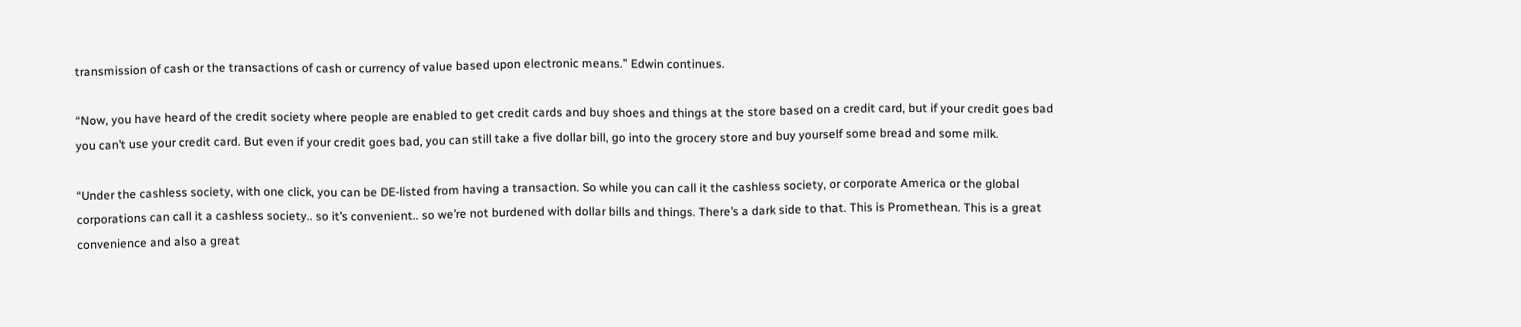transmission of cash or the transactions of cash or currency of value based upon electronic means.” Edwin continues.

“Now, you have heard of the credit society where people are enabled to get credit cards and buy shoes and things at the store based on a credit card, but if your credit goes bad you can’t use your credit card. But even if your credit goes bad, you can still take a five dollar bill, go into the grocery store and buy yourself some bread and some milk.

“Under the cashless society, with one click, you can be DE-listed from having a transaction. So while you can call it the cashless society, or corporate America or the global corporations can call it a cashless society.. so it’s convenient.. so we’re not burdened with dollar bills and things. There’s a dark side to that. This is Promethean. This is a great convenience and also a great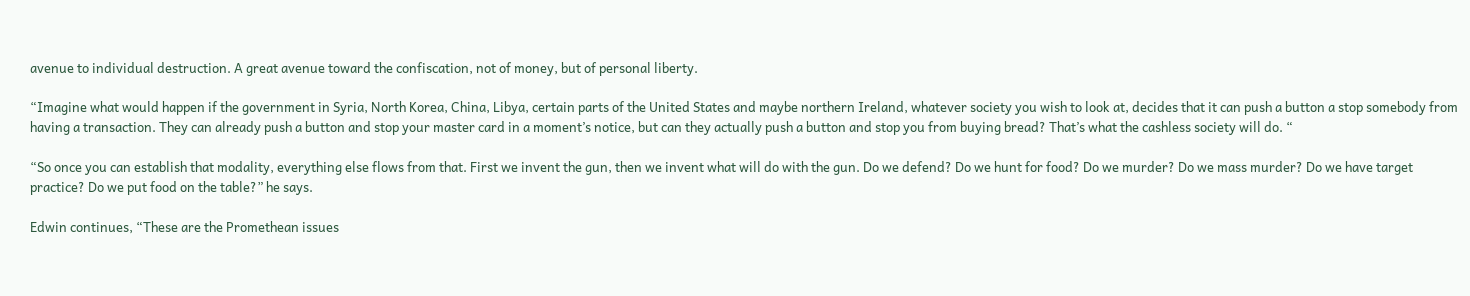avenue to individual destruction. A great avenue toward the confiscation, not of money, but of personal liberty.

“Imagine what would happen if the government in Syria, North Korea, China, Libya, certain parts of the United States and maybe northern Ireland, whatever society you wish to look at, decides that it can push a button a stop somebody from having a transaction. They can already push a button and stop your master card in a moment’s notice, but can they actually push a button and stop you from buying bread? That’s what the cashless society will do. “

“So once you can establish that modality, everything else flows from that. First we invent the gun, then we invent what will do with the gun. Do we defend? Do we hunt for food? Do we murder? Do we mass murder? Do we have target practice? Do we put food on the table?” he says.

Edwin continues, “These are the Promethean issues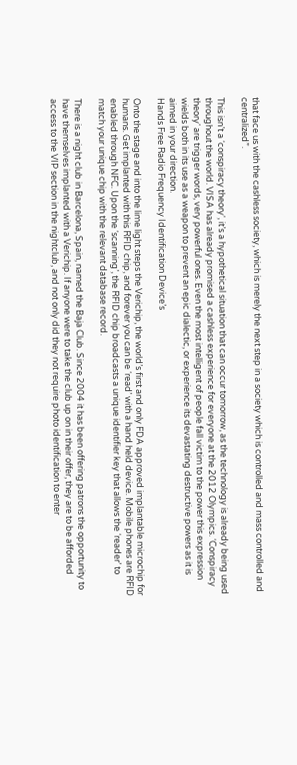that face us with the cashless society, which is merely the next step in a society which is controlled and mass controlled and centralized”.

This isn’t a ‘conspiracy theory‘, it’s a hypothetical situation that can occur tomorrow, as the technology is already being used throughout the world. VISA has already promised a cashless experience for everyone at the 2012 Olympics. ‘Conspiracy theory‘ are trigger words, very powerful ones. Even the most intelligent of people fall victim to the power this expression wields both in its use as a weapon to prevent an epic dialectic, or experience its devastating destructive powers as it is aimed in your direction.
Hands Free Radio Frequency Identification Device’s

Onto the stage and into the lime light steps the Verichip, the world’s first and only FDA approved implantable microchip for humans. Get implanted with this RFID chip, and forever you can be ‘read’ with a hand held device. Mobile phones are RFID enabled through NFC. Upon the ‘scanning’, the RFID chip broadcasts a unique identifier key that allows the ‘reader’ to match your unique chip with the relevant database record.

There is a night club in Barcelona, Spain, named the Baja Club. Since 2004 it has been offering patrons the opportunity to have themselves implanted with a Verichip. If anyone were to take the club up on in their offer, they are to be afforded access to the VIP section in the nightclub, and not only did they not require photo identification to enter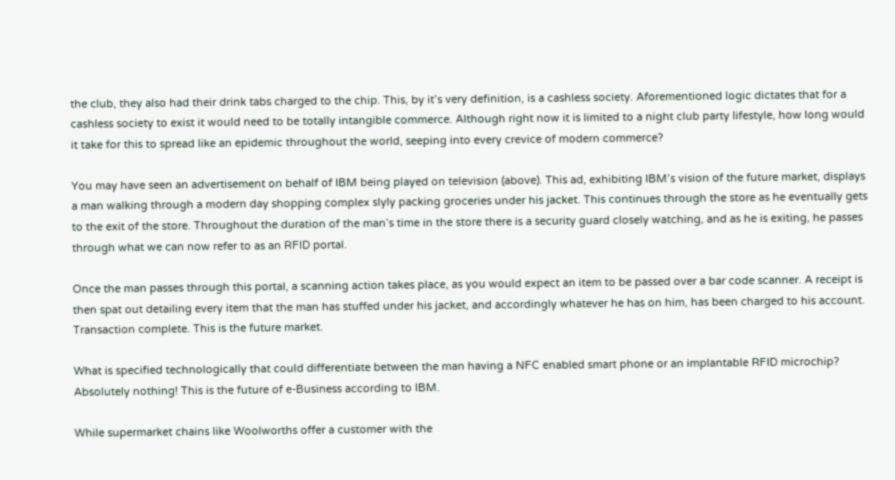the club, they also had their drink tabs charged to the chip. This, by it’s very definition, is a cashless society. Aforementioned logic dictates that for a cashless society to exist it would need to be totally intangible commerce. Although right now it is limited to a night club party lifestyle, how long would it take for this to spread like an epidemic throughout the world, seeping into every crevice of modern commerce?

You may have seen an advertisement on behalf of IBM being played on television (above). This ad, exhibiting IBM’s vision of the future market, displays a man walking through a modern day shopping complex slyly packing groceries under his jacket. This continues through the store as he eventually gets to the exit of the store. Throughout the duration of the man’s time in the store there is a security guard closely watching, and as he is exiting, he passes through what we can now refer to as an RFID portal.

Once the man passes through this portal, a scanning action takes place, as you would expect an item to be passed over a bar code scanner. A receipt is then spat out detailing every item that the man has stuffed under his jacket, and accordingly whatever he has on him, has been charged to his account. Transaction complete. This is the future market.

What is specified technologically that could differentiate between the man having a NFC enabled smart phone or an implantable RFID microchip? Absolutely nothing! This is the future of e-Business according to IBM.

While supermarket chains like Woolworths offer a customer with the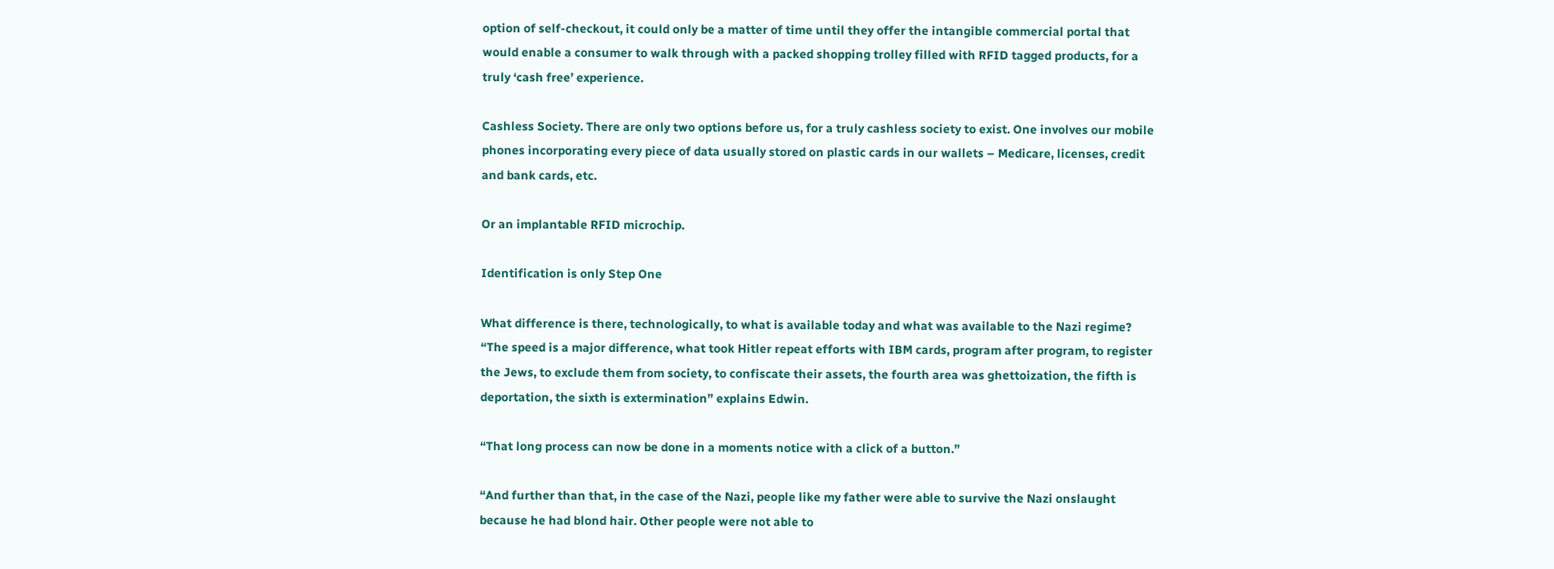option of self-checkout, it could only be a matter of time until they offer the intangible commercial portal that would enable a consumer to walk through with a packed shopping trolley filled with RFID tagged products, for a truly ‘cash free’ experience.

Cashless Society. There are only two options before us, for a truly cashless society to exist. One involves our mobile phones incorporating every piece of data usually stored on plastic cards in our wallets – Medicare, licenses, credit and bank cards, etc.

Or an implantable RFID microchip.

Identification is only Step One

What difference is there, technologically, to what is available today and what was available to the Nazi regime? “The speed is a major difference, what took Hitler repeat efforts with IBM cards, program after program, to register the Jews, to exclude them from society, to confiscate their assets, the fourth area was ghettoization, the fifth is deportation, the sixth is extermination” explains Edwin.

“That long process can now be done in a moments notice with a click of a button.”

“And further than that, in the case of the Nazi, people like my father were able to survive the Nazi onslaught because he had blond hair. Other people were not able to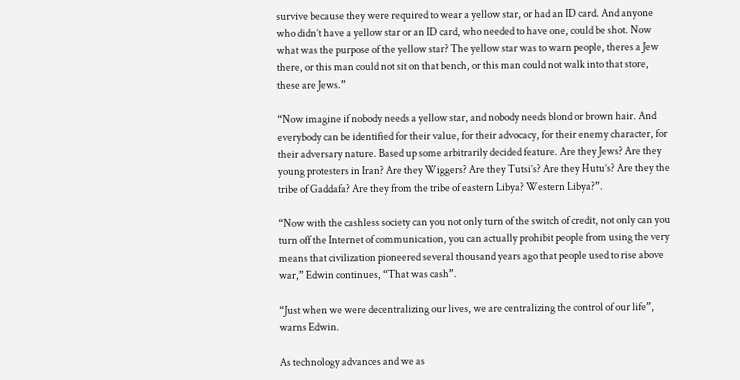survive because they were required to wear a yellow star, or had an ID card. And anyone who didn’t have a yellow star or an ID card, who needed to have one, could be shot. Now what was the purpose of the yellow star? The yellow star was to warn people, theres a Jew there, or this man could not sit on that bench, or this man could not walk into that store, these are Jews.”

“Now imagine if nobody needs a yellow star, and nobody needs blond or brown hair. And everybody can be identified for their value, for their advocacy, for their enemy character, for their adversary nature. Based up some arbitrarily decided feature. Are they Jews? Are they young protesters in Iran? Are they Wiggers? Are they Tutsi’s? Are they Hutu’s? Are they the tribe of Gaddafa? Are they from the tribe of eastern Libya? Western Libya?”.

“Now with the cashless society can you not only turn of the switch of credit, not only can you turn off the Internet of communication, you can actually prohibit people from using the very means that civilization pioneered several thousand years ago that people used to rise above war,” Edwin continues, “That was cash”.

“Just when we were decentralizing our lives, we are centralizing the control of our life”, warns Edwin.

As technology advances and we as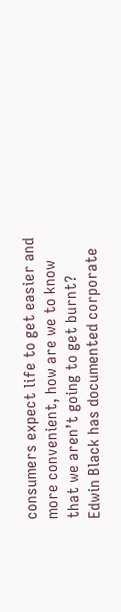consumers expect life to get easier and more convenient, how are we to know that we aren’t going to get burnt? Edwin Black has documented corporate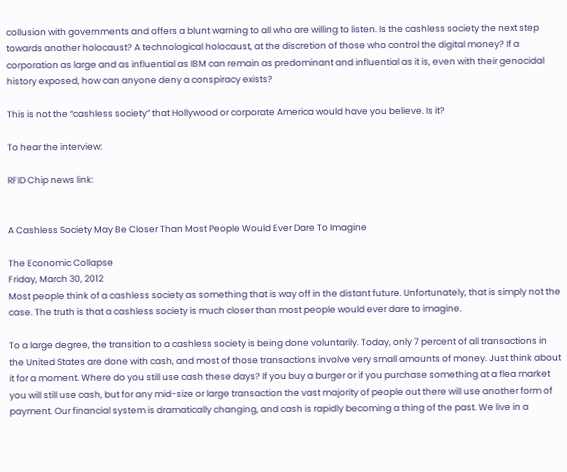collusion with governments and offers a blunt warning to all who are willing to listen. Is the cashless society the next step towards another holocaust? A technological holocaust, at the discretion of those who control the digital money? If a corporation as large and as influential as IBM can remain as predominant and influential as it is, even with their genocidal history exposed, how can anyone deny a conspiracy exists?

This is not the “cashless society” that Hollywood or corporate America would have you believe. Is it?

To hear the interview:

RFID Chip news link:


A Cashless Society May Be Closer Than Most People Would Ever Dare To Imagine

The Economic Collapse
Friday, March 30, 2012
Most people think of a cashless society as something that is way off in the distant future. Unfortunately, that is simply not the case. The truth is that a cashless society is much closer than most people would ever dare to imagine.

To a large degree, the transition to a cashless society is being done voluntarily. Today, only 7 percent of all transactions in the United States are done with cash, and most of those transactions involve very small amounts of money. Just think about it for a moment. Where do you still use cash these days? If you buy a burger or if you purchase something at a flea market you will still use cash, but for any mid-size or large transaction the vast majority of people out there will use another form of payment. Our financial system is dramatically changing, and cash is rapidly becoming a thing of the past. We live in a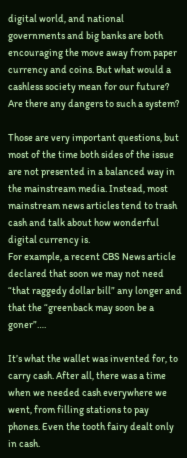digital world, and national governments and big banks are both encouraging the move away from paper currency and coins. But what would a cashless society mean for our future? Are there any dangers to such a system?

Those are very important questions, but most of the time both sides of the issue are not presented in a balanced way in the mainstream media. Instead, most mainstream news articles tend to trash cash and talk about how wonderful digital currency is.
For example, a recent CBS News article declared that soon we may not need “that raggedy dollar bill” any longer and that the “greenback may soon be a goner”….

It’s what the wallet was invented for, to carry cash. After all, there was a time when we needed cash everywhere we went, from filling stations to pay phones. Even the tooth fairy dealt only in cash.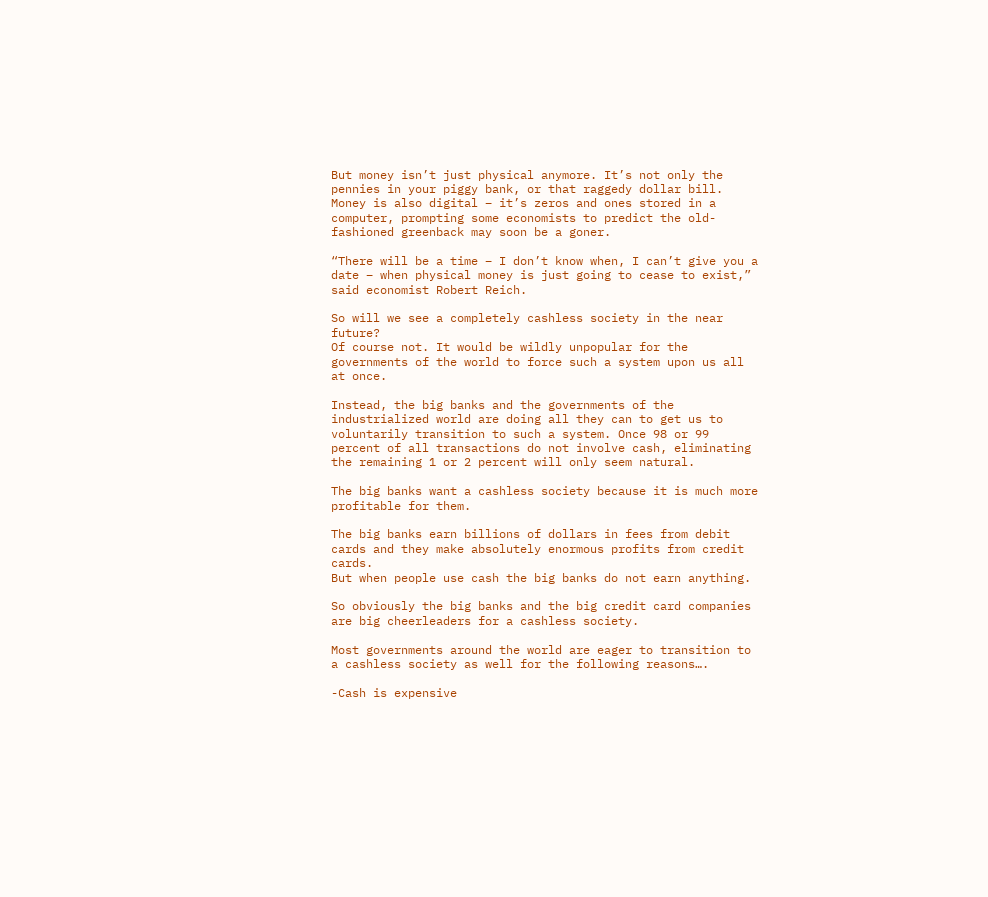But money isn’t just physical anymore. It’s not only the pennies in your piggy bank, or that raggedy dollar bill.
Money is also digital – it’s zeros and ones stored in a computer, prompting some economists to predict the old-fashioned greenback may soon be a goner.

“There will be a time – I don’t know when, I can’t give you a date – when physical money is just going to cease to exist,” said economist Robert Reich.

So will we see a completely cashless society in the near future?
Of course not. It would be wildly unpopular for the governments of the world to force such a system upon us all at once.

Instead, the big banks and the governments of the industrialized world are doing all they can to get us to voluntarily transition to such a system. Once 98 or 99 percent of all transactions do not involve cash, eliminating the remaining 1 or 2 percent will only seem natural.

The big banks want a cashless society because it is much more profitable for them.

The big banks earn billions of dollars in fees from debit cards and they make absolutely enormous profits from credit cards.
But when people use cash the big banks do not earn anything.

So obviously the big banks and the big credit card companies are big cheerleaders for a cashless society.

Most governments around the world are eager to transition to a cashless society as well for the following reasons….

-Cash is expensive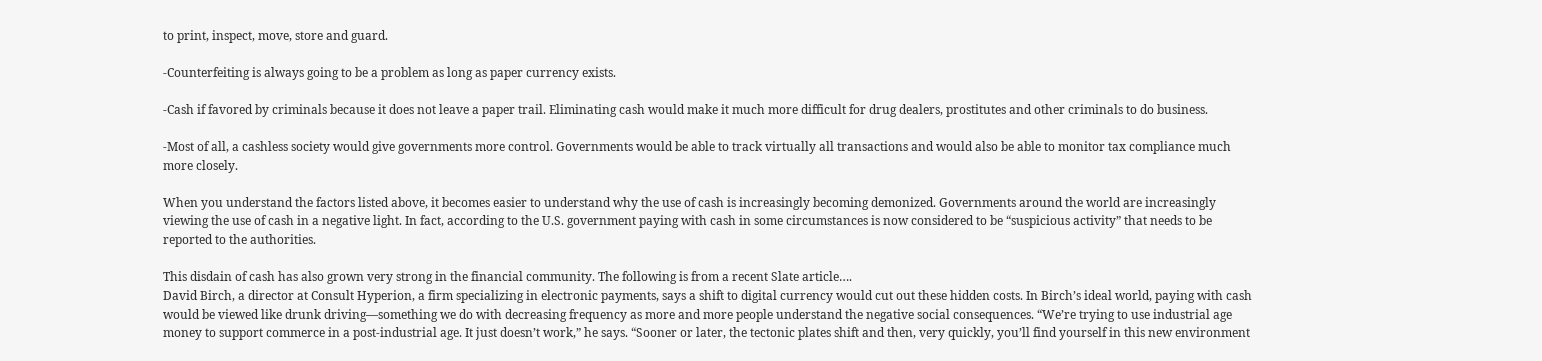to print, inspect, move, store and guard.

-Counterfeiting is always going to be a problem as long as paper currency exists.

-Cash if favored by criminals because it does not leave a paper trail. Eliminating cash would make it much more difficult for drug dealers, prostitutes and other criminals to do business.

-Most of all, a cashless society would give governments more control. Governments would be able to track virtually all transactions and would also be able to monitor tax compliance much more closely.

When you understand the factors listed above, it becomes easier to understand why the use of cash is increasingly becoming demonized. Governments around the world are increasingly viewing the use of cash in a negative light. In fact, according to the U.S. government paying with cash in some circumstances is now considered to be “suspicious activity” that needs to be reported to the authorities.

This disdain of cash has also grown very strong in the financial community. The following is from a recent Slate article….
David Birch, a director at Consult Hyperion, a firm specializing in electronic payments, says a shift to digital currency would cut out these hidden costs. In Birch’s ideal world, paying with cash would be viewed like drunk driving—something we do with decreasing frequency as more and more people understand the negative social consequences. “We’re trying to use industrial age money to support commerce in a post-industrial age. It just doesn’t work,” he says. “Sooner or later, the tectonic plates shift and then, very quickly, you’ll find yourself in this new environment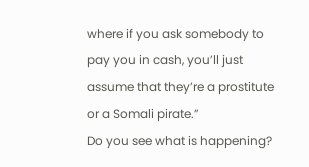where if you ask somebody to pay you in cash, you’ll just assume that they’re a prostitute or a Somali pirate.”
Do you see what is happening?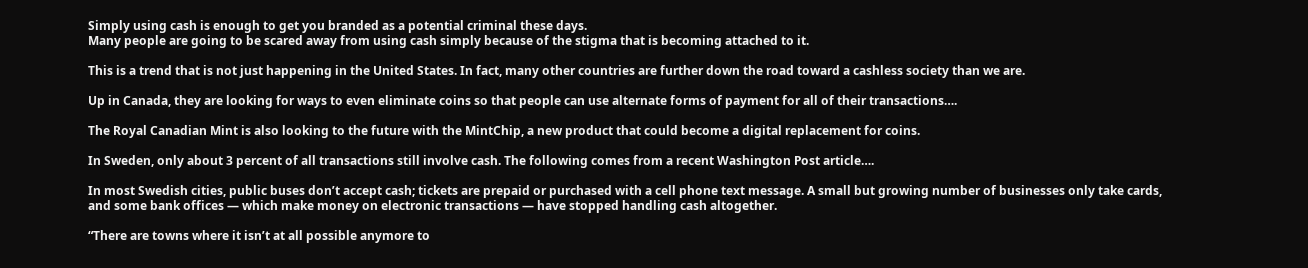Simply using cash is enough to get you branded as a potential criminal these days.
Many people are going to be scared away from using cash simply because of the stigma that is becoming attached to it.

This is a trend that is not just happening in the United States. In fact, many other countries are further down the road toward a cashless society than we are.

Up in Canada, they are looking for ways to even eliminate coins so that people can use alternate forms of payment for all of their transactions….

The Royal Canadian Mint is also looking to the future with the MintChip, a new product that could become a digital replacement for coins.

In Sweden, only about 3 percent of all transactions still involve cash. The following comes from a recent Washington Post article….

In most Swedish cities, public buses don’t accept cash; tickets are prepaid or purchased with a cell phone text message. A small but growing number of businesses only take cards, and some bank offices — which make money on electronic transactions — have stopped handling cash altogether.

“There are towns where it isn’t at all possible anymore to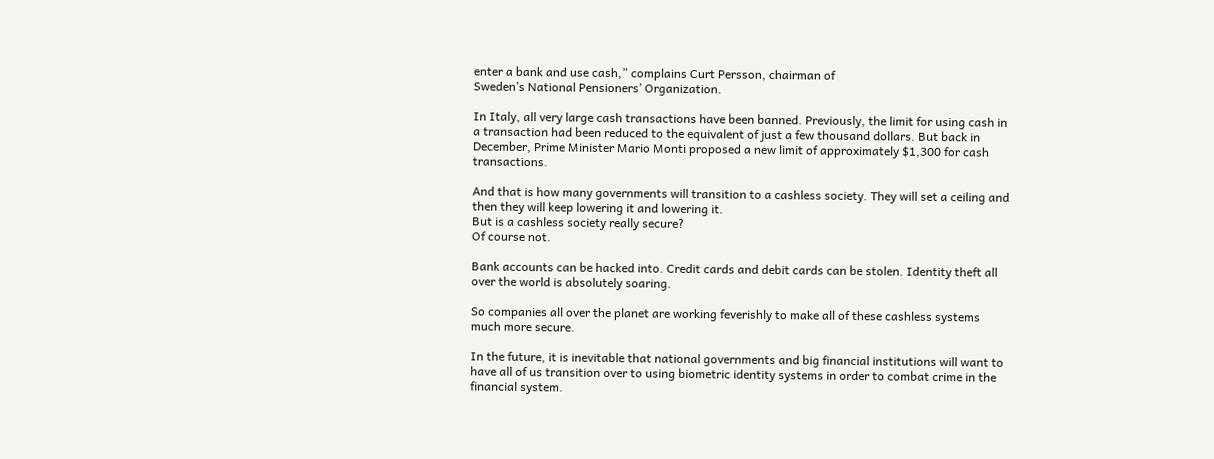enter a bank and use cash,” complains Curt Persson, chairman of
Sweden’s National Pensioners’ Organization.

In Italy, all very large cash transactions have been banned. Previously, the limit for using cash in a transaction had been reduced to the equivalent of just a few thousand dollars. But back in December, Prime Minister Mario Monti proposed a new limit of approximately $1,300 for cash transactions.

And that is how many governments will transition to a cashless society. They will set a ceiling and then they will keep lowering it and lowering it.
But is a cashless society really secure?
Of course not.

Bank accounts can be hacked into. Credit cards and debit cards can be stolen. Identity theft all over the world is absolutely soaring.

So companies all over the planet are working feverishly to make all of these cashless systems much more secure.

In the future, it is inevitable that national governments and big financial institutions will want to have all of us transition over to using biometric identity systems in order to combat crime in the financial system.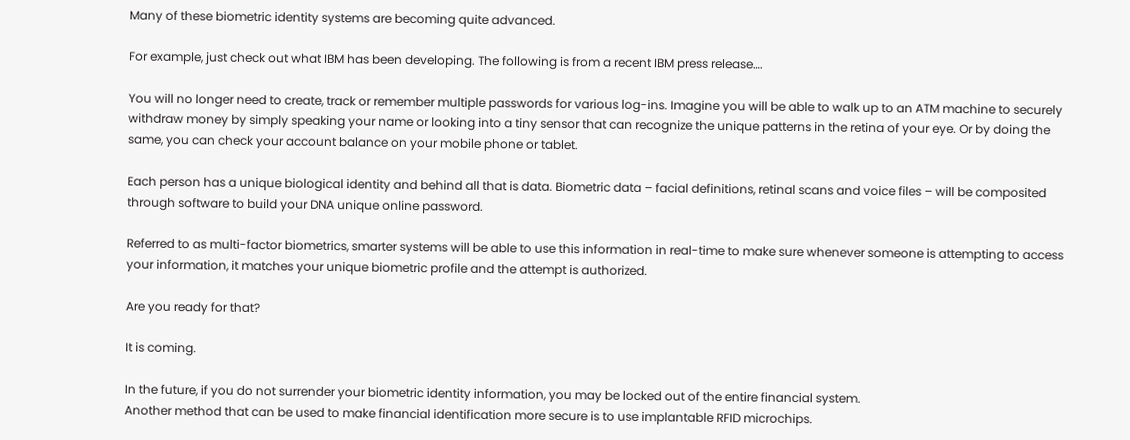Many of these biometric identity systems are becoming quite advanced.

For example, just check out what IBM has been developing. The following is from a recent IBM press release….

You will no longer need to create, track or remember multiple passwords for various log-ins. Imagine you will be able to walk up to an ATM machine to securely withdraw money by simply speaking your name or looking into a tiny sensor that can recognize the unique patterns in the retina of your eye. Or by doing the same, you can check your account balance on your mobile phone or tablet.

Each person has a unique biological identity and behind all that is data. Biometric data – facial definitions, retinal scans and voice files – will be composited through software to build your DNA unique online password.

Referred to as multi-factor biometrics, smarter systems will be able to use this information in real-time to make sure whenever someone is attempting to access your information, it matches your unique biometric profile and the attempt is authorized.

Are you ready for that?

It is coming.

In the future, if you do not surrender your biometric identity information, you may be locked out of the entire financial system.
Another method that can be used to make financial identification more secure is to use implantable RFID microchips.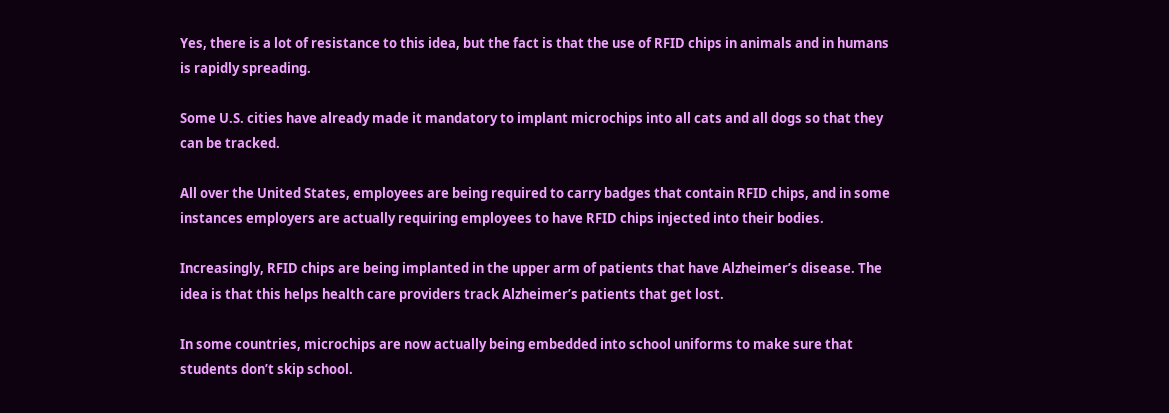Yes, there is a lot of resistance to this idea, but the fact is that the use of RFID chips in animals and in humans is rapidly spreading.

Some U.S. cities have already made it mandatory to implant microchips into all cats and all dogs so that they can be tracked.

All over the United States, employees are being required to carry badges that contain RFID chips, and in some instances employers are actually requiring employees to have RFID chips injected into their bodies.

Increasingly, RFID chips are being implanted in the upper arm of patients that have Alzheimer’s disease. The idea is that this helps health care providers track Alzheimer’s patients that get lost.

In some countries, microchips are now actually being embedded into school uniforms to make sure that students don’t skip school.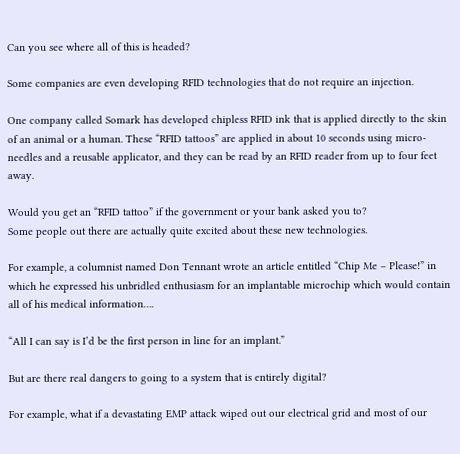Can you see where all of this is headed?

Some companies are even developing RFID technologies that do not require an injection.

One company called Somark has developed chipless RFID ink that is applied directly to the skin of an animal or a human. These “RFID tattoos” are applied in about 10 seconds using micro-needles and a reusable applicator, and they can be read by an RFID reader from up to four feet away.

Would you get an “RFID tattoo” if the government or your bank asked you to?
Some people out there are actually quite excited about these new technologies.

For example, a columnist named Don Tennant wrote an article entitled “Chip Me – Please!” in which he expressed his unbridled enthusiasm for an implantable microchip which would contain all of his medical information….

“All I can say is I’d be the first person in line for an implant.”

But are there real dangers to going to a system that is entirely digital?

For example, what if a devastating EMP attack wiped out our electrical grid and most of our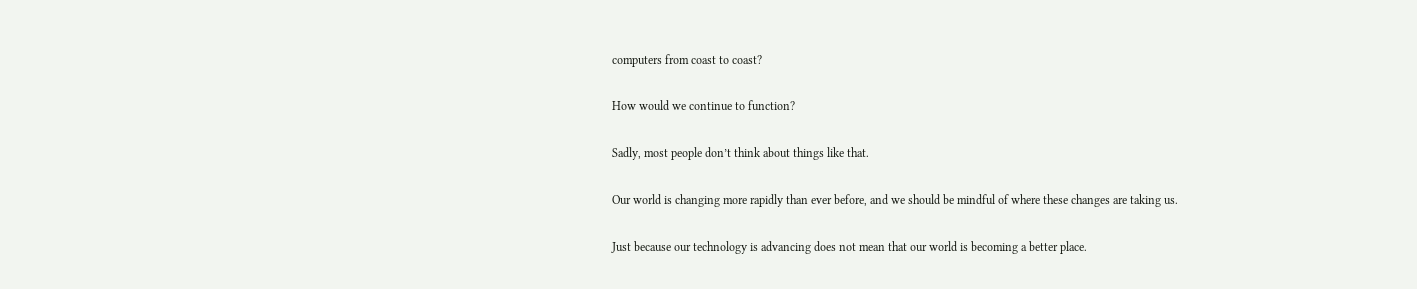computers from coast to coast?

How would we continue to function?

Sadly, most people don’t think about things like that.

Our world is changing more rapidly than ever before, and we should be mindful of where these changes are taking us.

Just because our technology is advancing does not mean that our world is becoming a better place.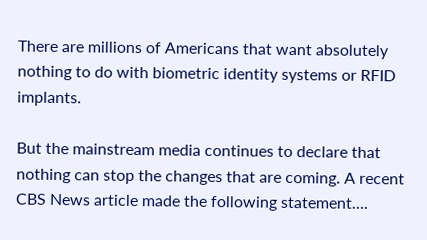There are millions of Americans that want absolutely nothing to do with biometric identity systems or RFID implants.

But the mainstream media continues to declare that nothing can stop the changes that are coming. A recent CBS News article made the following statement….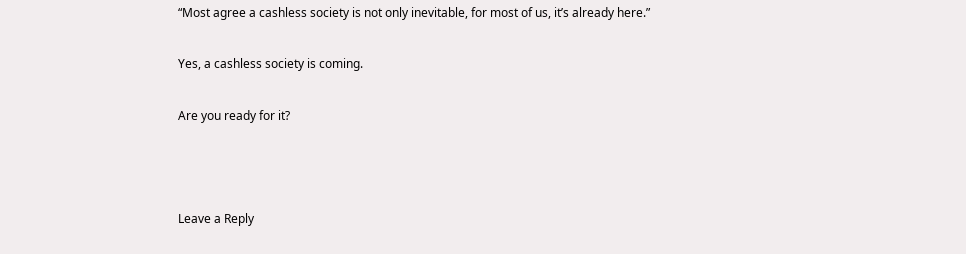“Most agree a cashless society is not only inevitable, for most of us, it’s already here.”

Yes, a cashless society is coming.

Are you ready for it?



Leave a Reply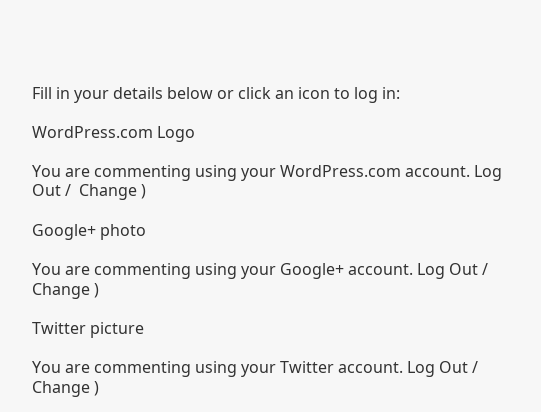Fill in your details below or click an icon to log in:

WordPress.com Logo

You are commenting using your WordPress.com account. Log Out /  Change )

Google+ photo

You are commenting using your Google+ account. Log Out /  Change )

Twitter picture

You are commenting using your Twitter account. Log Out /  Change )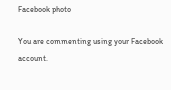Facebook photo

You are commenting using your Facebook account.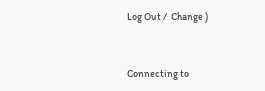Log Out /  Change )


Connecting to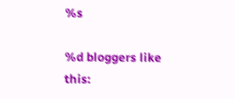%s

%d bloggers like this: